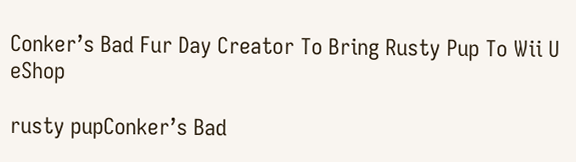Conker’s Bad Fur Day Creator To Bring Rusty Pup To Wii U eShop

rusty pupConker’s Bad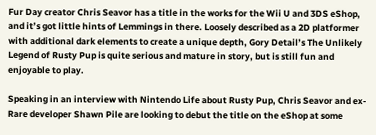Fur Day creator Chris Seavor has a title in the works for the Wii U and 3DS eShop, and it’s got little hints of Lemmings in there. Loosely described as a 2D platformer with additional dark elements to create a unique depth, Gory Detail’s The Unlikely Legend of Rusty Pup is quite serious and mature in story, but is still fun and enjoyable to play.

Speaking in an interview with Nintendo Life about Rusty Pup, Chris Seavor and ex-Rare developer Shawn Pile are looking to debut the title on the eShop at some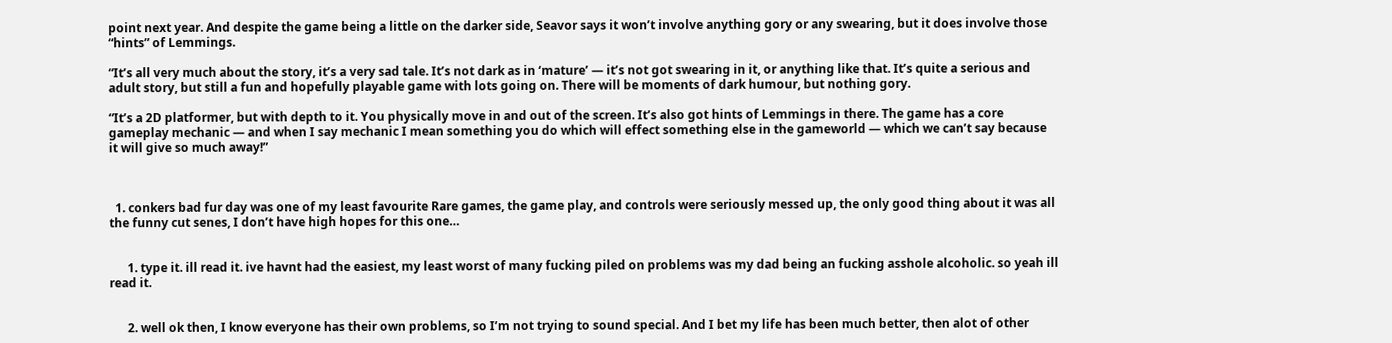point next year. And despite the game being a little on the darker side, Seavor says it won’t involve anything gory or any swearing, but it does involve those “hints” of Lemmings.

“It’s all very much about the story, it’s a very sad tale. It’s not dark as in ‘mature’ — it’s not got swearing in it, or anything like that. It’s quite a serious and adult story, but still a fun and hopefully playable game with lots going on. There will be moments of dark humour, but nothing gory.

“It’s a 2D platformer, but with depth to it. You physically move in and out of the screen. It’s also got hints of Lemmings in there. The game has a core gameplay mechanic — and when I say mechanic I mean something you do which will effect something else in the gameworld — which we can’t say because it will give so much away!”



  1. conkers bad fur day was one of my least favourite Rare games, the game play, and controls were seriously messed up, the only good thing about it was all the funny cut senes, I don’t have high hopes for this one…


      1. type it. ill read it. ive havnt had the easiest, my least worst of many fucking piled on problems was my dad being an fucking asshole alcoholic. so yeah ill read it.


      2. well ok then, I know everyone has their own problems, so I’m not trying to sound special. And I bet my life has been much better, then alot of other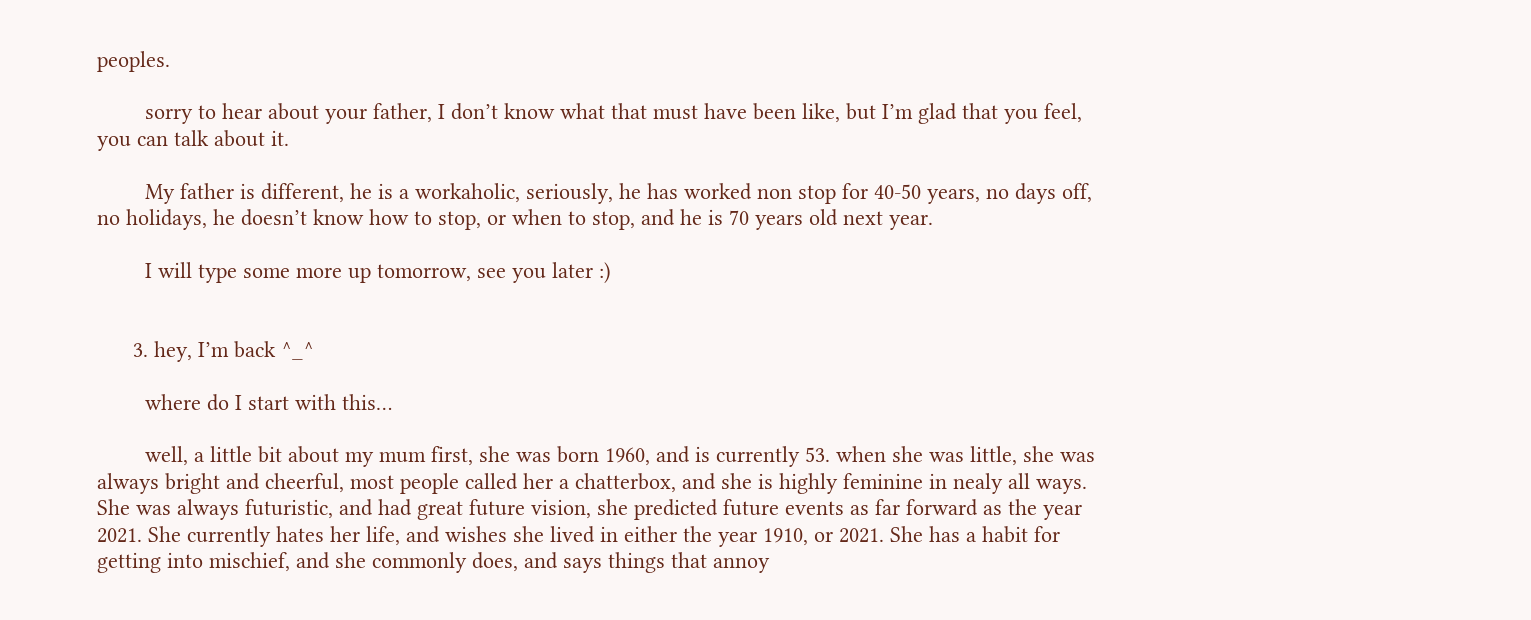peoples.

        sorry to hear about your father, I don’t know what that must have been like, but I’m glad that you feel, you can talk about it.

        My father is different, he is a workaholic, seriously, he has worked non stop for 40-50 years, no days off, no holidays, he doesn’t know how to stop, or when to stop, and he is 70 years old next year.

        I will type some more up tomorrow, see you later :)


      3. hey, I’m back ^_^

        where do I start with this…

        well, a little bit about my mum first, she was born 1960, and is currently 53. when she was little, she was always bright and cheerful, most people called her a chatterbox, and she is highly feminine in nealy all ways. She was always futuristic, and had great future vision, she predicted future events as far forward as the year 2021. She currently hates her life, and wishes she lived in either the year 1910, or 2021. She has a habit for getting into mischief, and she commonly does, and says things that annoy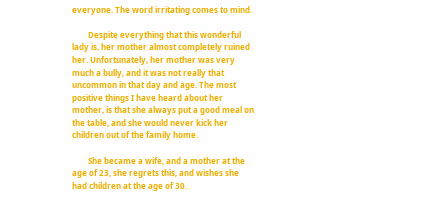everyone. The word irritating comes to mind.

        Despite everything that this wonderful lady is, her mother almost completely ruined her. Unfortunately, her mother was very much a bully, and it was not really that uncommon in that day and age. The most positive things I have heard about her mother, is that she always put a good meal on the table, and she would never kick her children out of the family home.

        She became a wife, and a mother at the age of 23, she regrets this, and wishes she had children at the age of 30.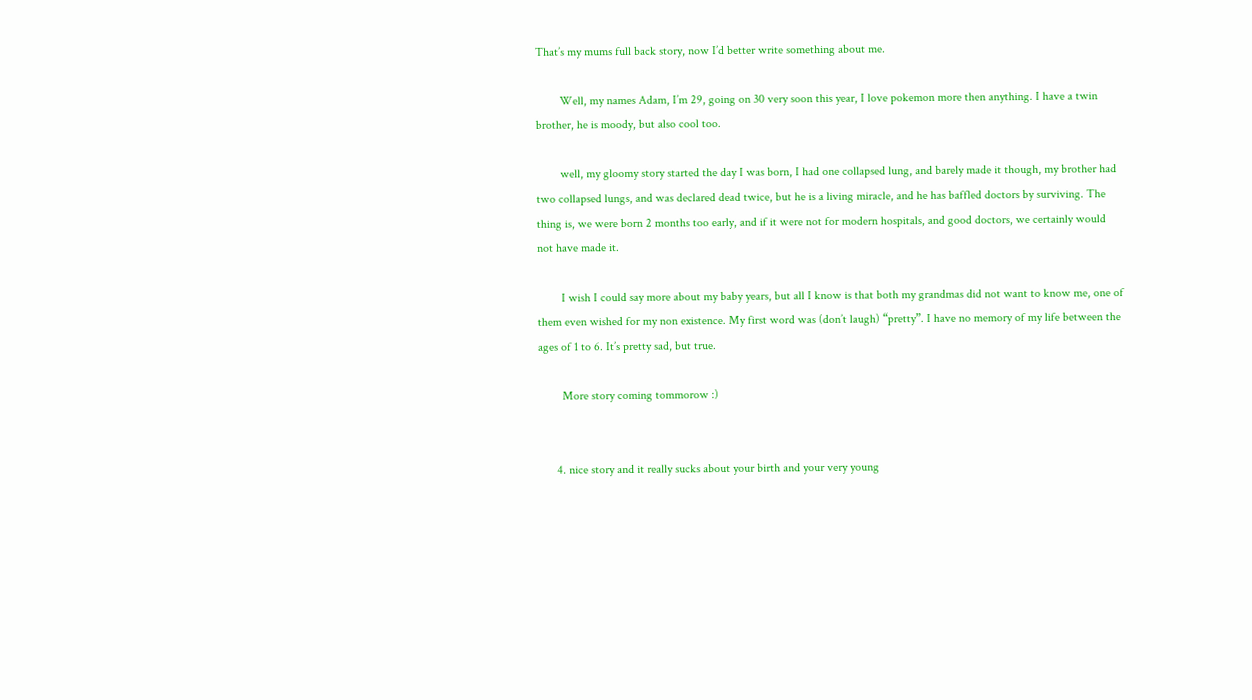That’s my mums full back story, now I’d better write something about me.

        Well, my names Adam, I’m 29, going on 30 very soon this year, I love pokemon more then anything. I have a twin brother, he is moody, but also cool too.

        well, my gloomy story started the day I was born, I had one collapsed lung, and barely made it though, my brother had two collapsed lungs, and was declared dead twice, but he is a living miracle, and he has baffled doctors by surviving. The thing is, we were born 2 months too early, and if it were not for modern hospitals, and good doctors, we certainly would not have made it.

        I wish I could say more about my baby years, but all I know is that both my grandmas did not want to know me, one of them even wished for my non existence. My first word was (don’t laugh) “pretty”. I have no memory of my life between the ages of 1 to 6. It’s pretty sad, but true.

        More story coming tommorow :)


      4. nice story and it really sucks about your birth and your very young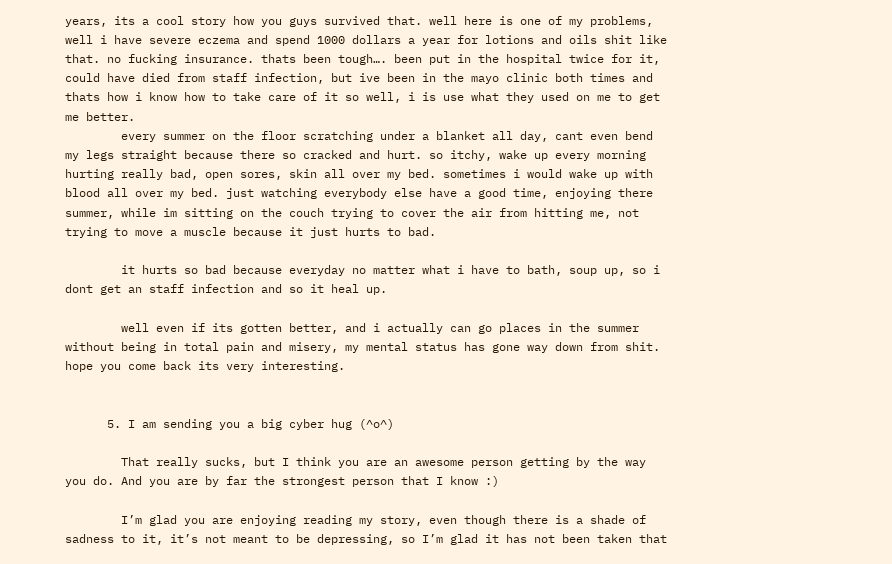years, its a cool story how you guys survived that. well here is one of my problems, well i have severe eczema and spend 1000 dollars a year for lotions and oils shit like that. no fucking insurance. thats been tough…. been put in the hospital twice for it, could have died from staff infection, but ive been in the mayo clinic both times and thats how i know how to take care of it so well, i is use what they used on me to get me better.
        every summer on the floor scratching under a blanket all day, cant even bend my legs straight because there so cracked and hurt. so itchy, wake up every morning hurting really bad, open sores, skin all over my bed. sometimes i would wake up with blood all over my bed. just watching everybody else have a good time, enjoying there summer, while im sitting on the couch trying to cover the air from hitting me, not trying to move a muscle because it just hurts to bad.

        it hurts so bad because everyday no matter what i have to bath, soup up, so i dont get an staff infection and so it heal up.

        well even if its gotten better, and i actually can go places in the summer without being in total pain and misery, my mental status has gone way down from shit. hope you come back its very interesting.


      5. I am sending you a big cyber hug (^o^)

        That really sucks, but I think you are an awesome person getting by the way you do. And you are by far the strongest person that I know :)

        I’m glad you are enjoying reading my story, even though there is a shade of sadness to it, it’s not meant to be depressing, so I’m glad it has not been taken that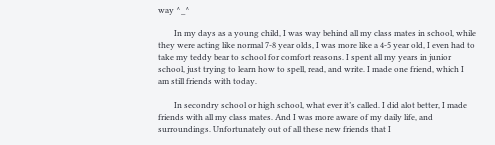way ^_^

        In my days as a young child, I was way behind all my class mates in school, while they were acting like normal 7-8 year olds, I was more like a 4-5 year old, I even had to take my teddy bear to school for comfort reasons. I spent all my years in junior school, just trying to learn how to spell, read, and write. I made one friend, which I am still friends with today.

        In secondry school or high school, what ever it’s called. I did alot better, I made friends with all my class mates. And I was more aware of my daily life, and surroundings. Unfortunately out of all these new friends that I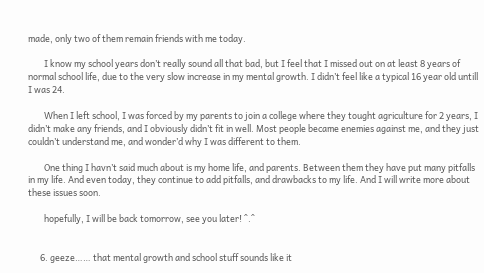made, only two of them remain friends with me today.

        I know my school years don’t really sound all that bad, but I feel that I missed out on at least 8 years of normal school life, due to the very slow increase in my mental growth. I didn’t feel like a typical 16 year old untill I was 24.

        When I left school, I was forced by my parents to join a college where they tought agriculture for 2 years, I didn’t make any friends, and I obviously didn’t fit in well. Most people became enemies against me, and they just couldn’t understand me, and wonder’d why I was different to them.

        One thing I havn’t said much about is my home life, and parents. Between them they have put many pitfalls in my life. And even today, they continue to add pitfalls, and drawbacks to my life. And I will write more about these issues soon.

        hopefully, I will be back tomorrow, see you later! ^.^


      6. geeze…… that mental growth and school stuff sounds like it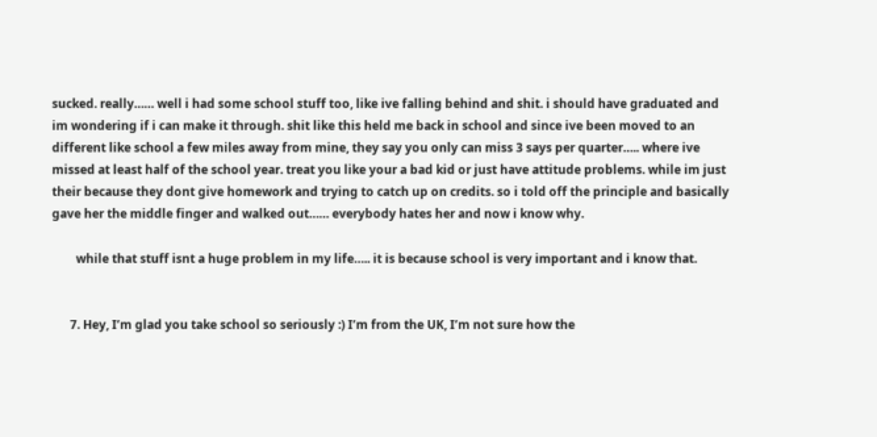sucked. really…… well i had some school stuff too, like ive falling behind and shit. i should have graduated and im wondering if i can make it through. shit like this held me back in school and since ive been moved to an different like school a few miles away from mine, they say you only can miss 3 says per quarter….. where ive missed at least half of the school year. treat you like your a bad kid or just have attitude problems. while im just their because they dont give homework and trying to catch up on credits. so i told off the principle and basically gave her the middle finger and walked out…… everybody hates her and now i know why.

        while that stuff isnt a huge problem in my life….. it is because school is very important and i know that.


      7. Hey, I’m glad you take school so seriously :) I’m from the UK, I’m not sure how the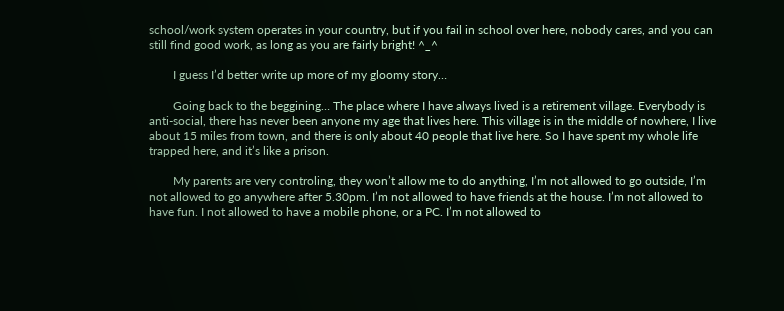school/work system operates in your country, but if you fail in school over here, nobody cares, and you can still find good work, as long as you are fairly bright! ^_^

        I guess I’d better write up more of my gloomy story…

        Going back to the beggining… The place where I have always lived is a retirement village. Everybody is anti-social, there has never been anyone my age that lives here. This village is in the middle of nowhere, I live about 15 miles from town, and there is only about 40 people that live here. So I have spent my whole life trapped here, and it’s like a prison.

        My parents are very controling, they won’t allow me to do anything, I’m not allowed to go outside, I’m not allowed to go anywhere after 5.30pm. I’m not allowed to have friends at the house. I’m not allowed to have fun. I not allowed to have a mobile phone, or a PC. I’m not allowed to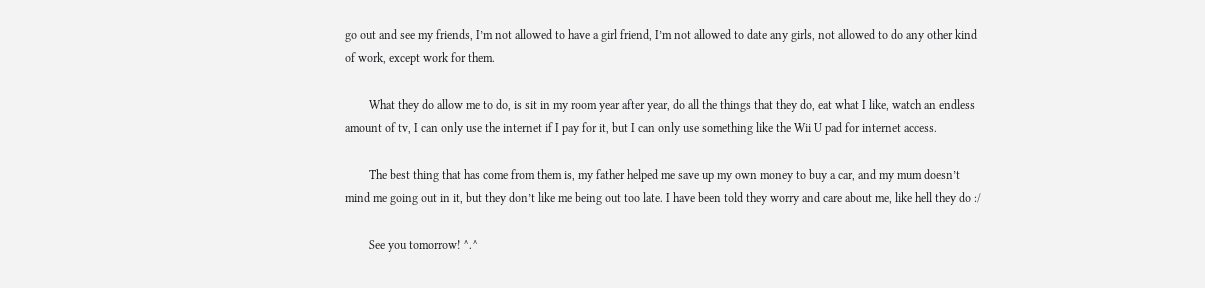go out and see my friends, I’m not allowed to have a girl friend, I’m not allowed to date any girls, not allowed to do any other kind of work, except work for them.

        What they do allow me to do, is sit in my room year after year, do all the things that they do, eat what I like, watch an endless amount of tv, I can only use the internet if I pay for it, but I can only use something like the Wii U pad for internet access.

        The best thing that has come from them is, my father helped me save up my own money to buy a car, and my mum doesn’t mind me going out in it, but they don’t like me being out too late. I have been told they worry and care about me, like hell they do :/

        See you tomorrow! ^.^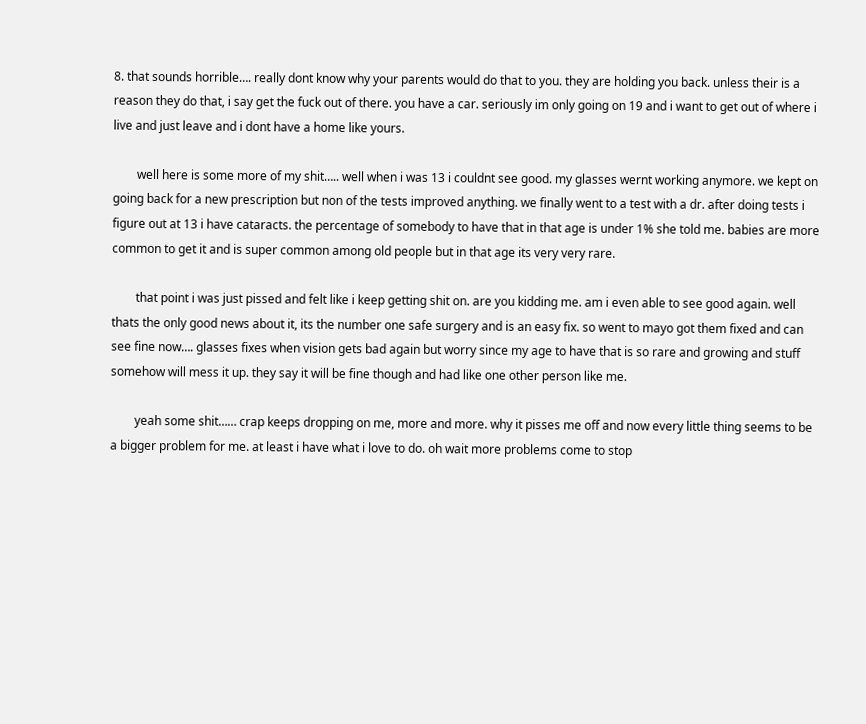8. that sounds horrible…. really dont know why your parents would do that to you. they are holding you back. unless their is a reason they do that, i say get the fuck out of there. you have a car. seriously im only going on 19 and i want to get out of where i live and just leave and i dont have a home like yours.

        well here is some more of my shit….. well when i was 13 i couldnt see good. my glasses wernt working anymore. we kept on going back for a new prescription but non of the tests improved anything. we finally went to a test with a dr. after doing tests i figure out at 13 i have cataracts. the percentage of somebody to have that in that age is under 1% she told me. babies are more common to get it and is super common among old people but in that age its very very rare.

        that point i was just pissed and felt like i keep getting shit on. are you kidding me. am i even able to see good again. well thats the only good news about it, its the number one safe surgery and is an easy fix. so went to mayo got them fixed and can see fine now…. glasses fixes when vision gets bad again but worry since my age to have that is so rare and growing and stuff somehow will mess it up. they say it will be fine though and had like one other person like me.

        yeah some shit…… crap keeps dropping on me, more and more. why it pisses me off and now every little thing seems to be a bigger problem for me. at least i have what i love to do. oh wait more problems come to stop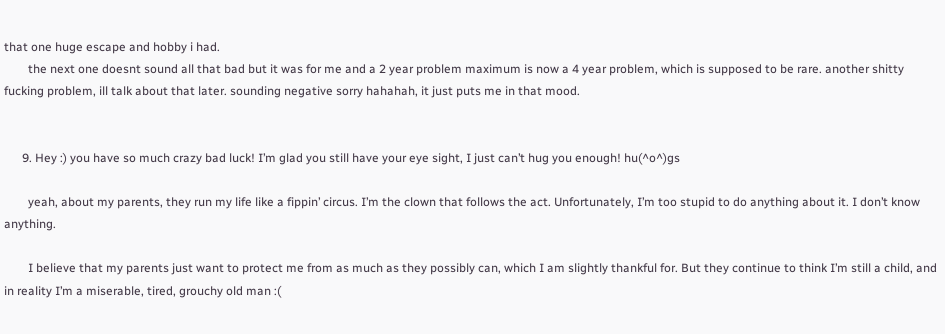that one huge escape and hobby i had.
        the next one doesnt sound all that bad but it was for me and a 2 year problem maximum is now a 4 year problem, which is supposed to be rare. another shitty fucking problem, ill talk about that later. sounding negative sorry hahahah, it just puts me in that mood.


      9. Hey :) you have so much crazy bad luck! I’m glad you still have your eye sight, I just can’t hug you enough! hu(^o^)gs

        yeah, about my parents, they run my life like a fippin’ circus. I’m the clown that follows the act. Unfortunately, I’m too stupid to do anything about it. I don’t know anything.

        I believe that my parents just want to protect me from as much as they possibly can, which I am slightly thankful for. But they continue to think I’m still a child, and in reality I’m a miserable, tired, grouchy old man :(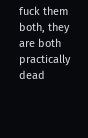fuck them both, they are both practically dead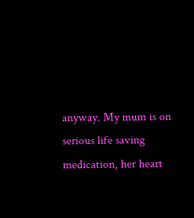anyway. My mum is on serious life saving medication, her heart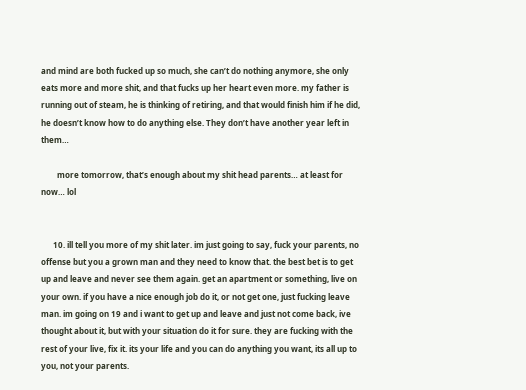and mind are both fucked up so much, she can’t do nothing anymore, she only eats more and more shit, and that fucks up her heart even more. my father is running out of steam, he is thinking of retiring, and that would finish him if he did, he doesn’t know how to do anything else. They don’t have another year left in them…

        more tomorrow, that’s enough about my shit head parents… at least for now… lol


      10. ill tell you more of my shit later. im just going to say, fuck your parents, no offense but you a grown man and they need to know that. the best bet is to get up and leave and never see them again. get an apartment or something, live on your own. if you have a nice enough job do it, or not get one, just fucking leave man. im going on 19 and i want to get up and leave and just not come back, ive thought about it, but with your situation do it for sure. they are fucking with the rest of your live, fix it. its your life and you can do anything you want, its all up to you, not your parents.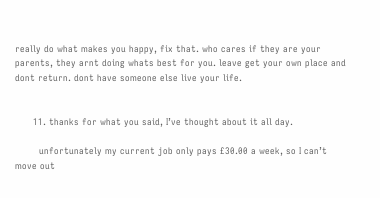really do what makes you happy, fix that. who cares if they are your parents, they arnt doing whats best for you. leave get your own place and dont return. dont have someone else live your life.


      11. thanks for what you said, I’ve thought about it all day.

        unfortunately my current job only pays £30.00 a week, so I can’t move out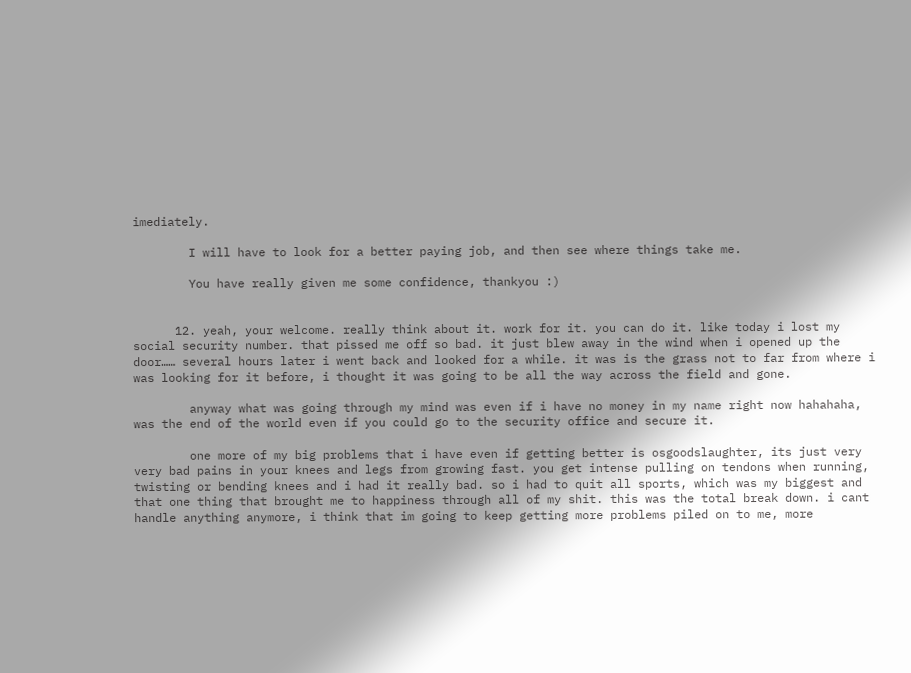imediately.

        I will have to look for a better paying job, and then see where things take me.

        You have really given me some confidence, thankyou :)


      12. yeah, your welcome. really think about it. work for it. you can do it. like today i lost my social security number. that pissed me off so bad. it just blew away in the wind when i opened up the door…… several hours later i went back and looked for a while. it was is the grass not to far from where i was looking for it before, i thought it was going to be all the way across the field and gone.

        anyway what was going through my mind was even if i have no money in my name right now hahahaha, was the end of the world even if you could go to the security office and secure it.

        one more of my big problems that i have even if getting better is osgoodslaughter, its just very very bad pains in your knees and legs from growing fast. you get intense pulling on tendons when running, twisting or bending knees and i had it really bad. so i had to quit all sports, which was my biggest and that one thing that brought me to happiness through all of my shit. this was the total break down. i cant handle anything anymore, i think that im going to keep getting more problems piled on to me, more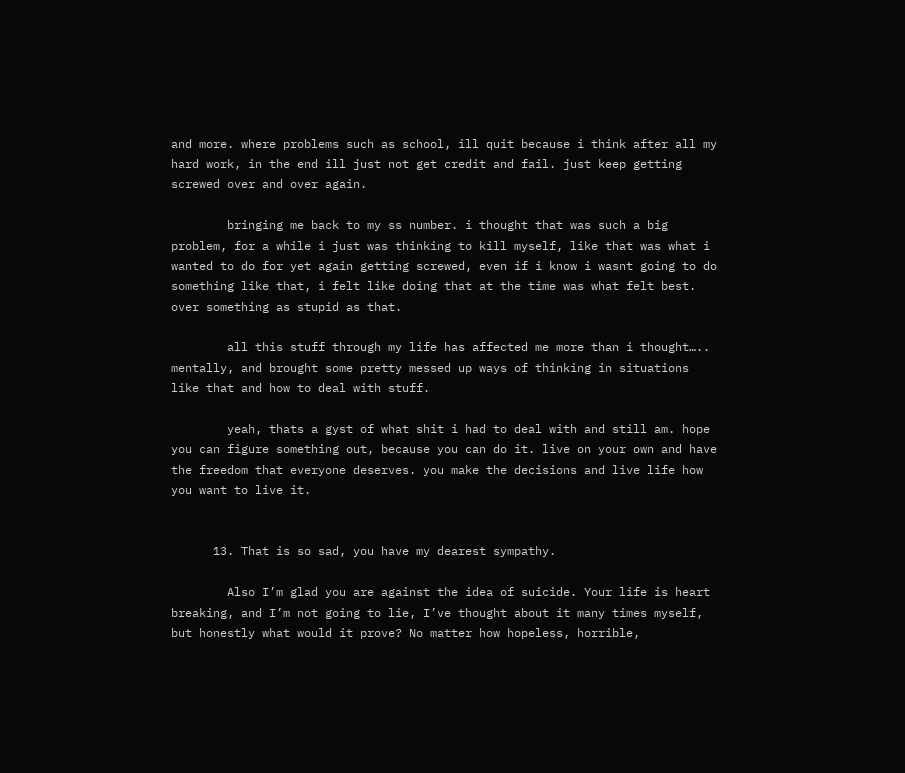and more. where problems such as school, ill quit because i think after all my hard work, in the end ill just not get credit and fail. just keep getting screwed over and over again.

        bringing me back to my ss number. i thought that was such a big problem, for a while i just was thinking to kill myself, like that was what i wanted to do for yet again getting screwed, even if i know i wasnt going to do something like that, i felt like doing that at the time was what felt best. over something as stupid as that.

        all this stuff through my life has affected me more than i thought….. mentally, and brought some pretty messed up ways of thinking in situations like that and how to deal with stuff.

        yeah, thats a gyst of what shit i had to deal with and still am. hope you can figure something out, because you can do it. live on your own and have the freedom that everyone deserves. you make the decisions and live life how you want to live it.


      13. That is so sad, you have my dearest sympathy.

        Also I’m glad you are against the idea of suicide. Your life is heart breaking, and I’m not going to lie, I’ve thought about it many times myself, but honestly what would it prove? No matter how hopeless, horrible,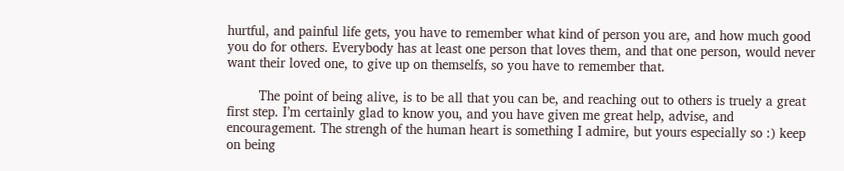hurtful, and painful life gets, you have to remember what kind of person you are, and how much good you do for others. Everybody has at least one person that loves them, and that one person, would never want their loved one, to give up on themselfs, so you have to remember that.

        The point of being alive, is to be all that you can be, and reaching out to others is truely a great first step. I’m certainly glad to know you, and you have given me great help, advise, and encouragement. The strengh of the human heart is something I admire, but yours especially so :) keep on being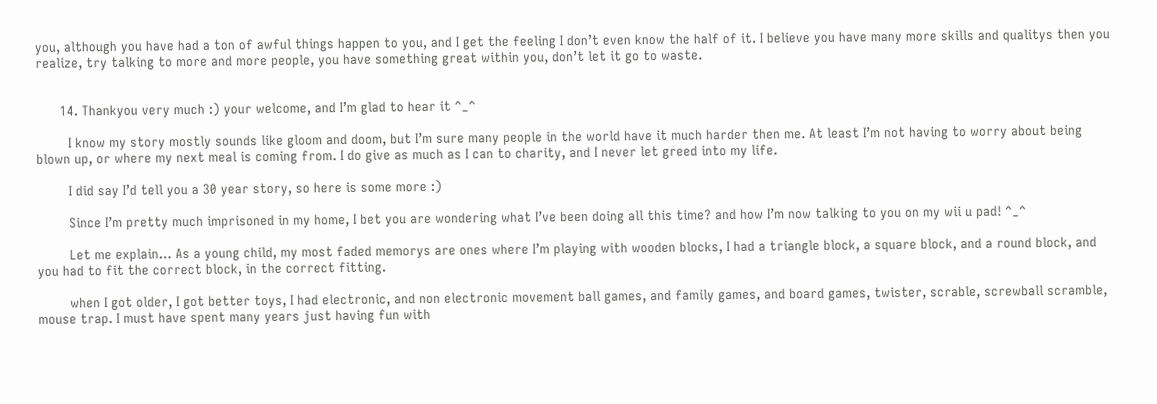you, although you have had a ton of awful things happen to you, and I get the feeling I don’t even know the half of it. I believe you have many more skills and qualitys then you realize, try talking to more and more people, you have something great within you, don’t let it go to waste.


      14. Thankyou very much :) your welcome, and I’m glad to hear it ^_^

        I know my story mostly sounds like gloom and doom, but I’m sure many people in the world have it much harder then me. At least I’m not having to worry about being blown up, or where my next meal is coming from. I do give as much as I can to charity, and I never let greed into my life.

        I did say I’d tell you a 30 year story, so here is some more :)

        Since I’m pretty much imprisoned in my home, I bet you are wondering what I’ve been doing all this time? and how I’m now talking to you on my wii u pad! ^_^

        Let me explain… As a young child, my most faded memorys are ones where I’m playing with wooden blocks, I had a triangle block, a square block, and a round block, and you had to fit the correct block, in the correct fitting.

        when I got older, I got better toys, I had electronic, and non electronic movement ball games, and family games, and board games, twister, scrable, screwball scramble, mouse trap. I must have spent many years just having fun with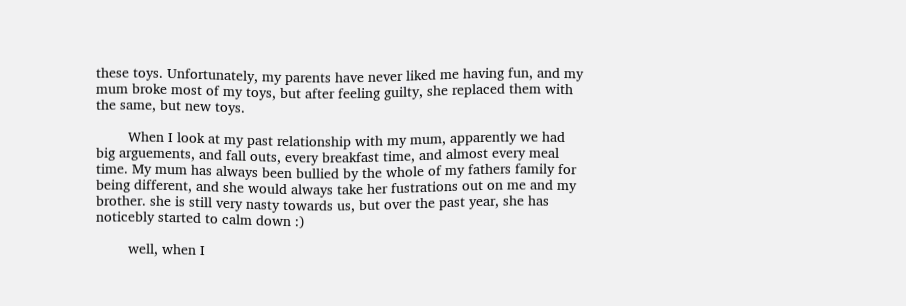these toys. Unfortunately, my parents have never liked me having fun, and my mum broke most of my toys, but after feeling guilty, she replaced them with the same, but new toys.

        When I look at my past relationship with my mum, apparently we had big arguements, and fall outs, every breakfast time, and almost every meal time. My mum has always been bullied by the whole of my fathers family for being different, and she would always take her fustrations out on me and my brother. she is still very nasty towards us, but over the past year, she has noticebly started to calm down :)

        well, when I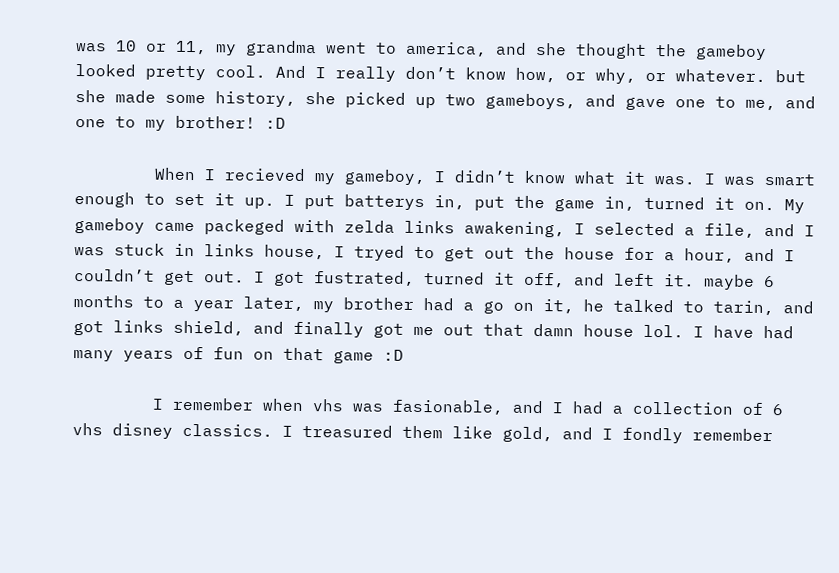was 10 or 11, my grandma went to america, and she thought the gameboy looked pretty cool. And I really don’t know how, or why, or whatever. but she made some history, she picked up two gameboys, and gave one to me, and one to my brother! :D

        When I recieved my gameboy, I didn’t know what it was. I was smart enough to set it up. I put batterys in, put the game in, turned it on. My gameboy came packeged with zelda links awakening, I selected a file, and I was stuck in links house, I tryed to get out the house for a hour, and I couldn’t get out. I got fustrated, turned it off, and left it. maybe 6 months to a year later, my brother had a go on it, he talked to tarin, and got links shield, and finally got me out that damn house lol. I have had many years of fun on that game :D

        I remember when vhs was fasionable, and I had a collection of 6 vhs disney classics. I treasured them like gold, and I fondly remember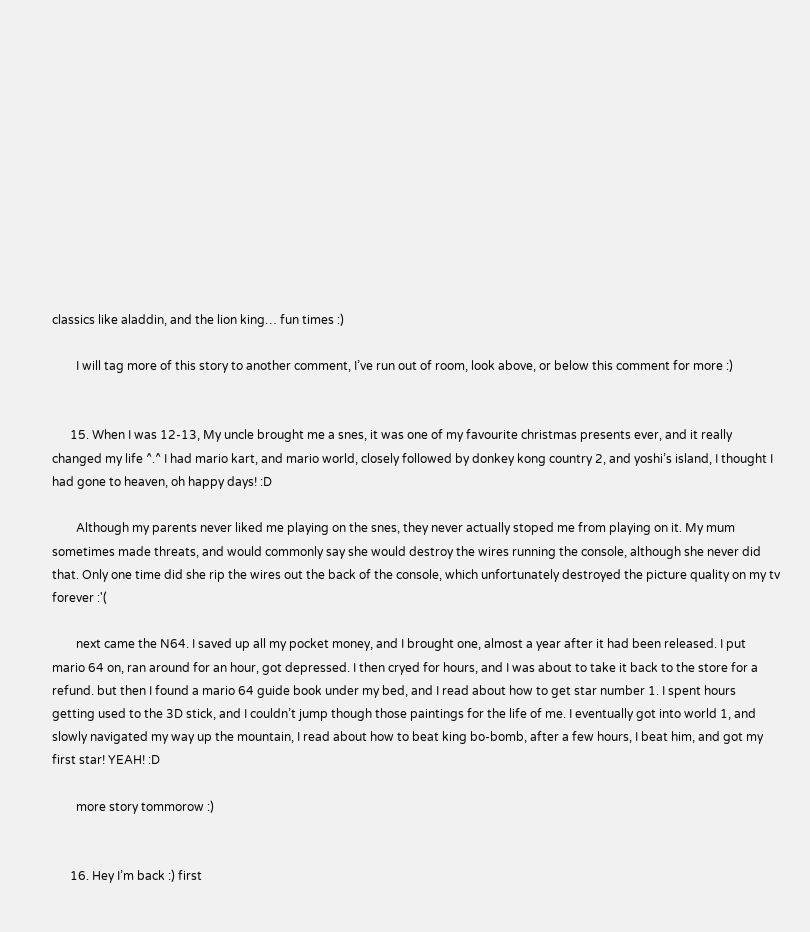classics like aladdin, and the lion king… fun times :)

        I will tag more of this story to another comment, I’ve run out of room, look above, or below this comment for more :)


      15. When I was 12-13, My uncle brought me a snes, it was one of my favourite christmas presents ever, and it really changed my life ^.^ I had mario kart, and mario world, closely followed by donkey kong country 2, and yoshi’s island, I thought I had gone to heaven, oh happy days! :D

        Although my parents never liked me playing on the snes, they never actually stoped me from playing on it. My mum sometimes made threats, and would commonly say she would destroy the wires running the console, although she never did that. Only one time did she rip the wires out the back of the console, which unfortunately destroyed the picture quality on my tv forever :'(

        next came the N64. I saved up all my pocket money, and I brought one, almost a year after it had been released. I put mario 64 on, ran around for an hour, got depressed. I then cryed for hours, and I was about to take it back to the store for a refund. but then I found a mario 64 guide book under my bed, and I read about how to get star number 1. I spent hours getting used to the 3D stick, and I couldn’t jump though those paintings for the life of me. I eventually got into world 1, and slowly navigated my way up the mountain, I read about how to beat king bo-bomb, after a few hours, I beat him, and got my first star! YEAH! :D

        more story tommorow :)


      16. Hey I’m back :) first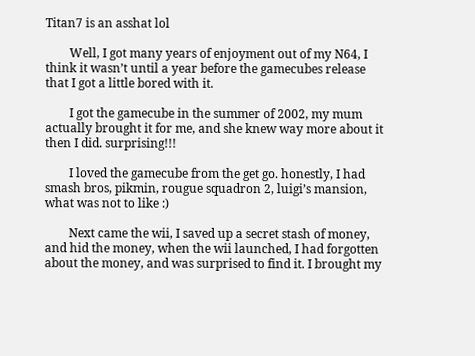Titan7 is an asshat lol

        Well, I got many years of enjoyment out of my N64, I think it wasn’t until a year before the gamecubes release that I got a little bored with it.

        I got the gamecube in the summer of 2002, my mum actually brought it for me, and she knew way more about it then I did. surprising!!!

        I loved the gamecube from the get go. honestly, I had smash bros, pikmin, rougue squadron 2, luigi’s mansion, what was not to like :)

        Next came the wii, I saved up a secret stash of money, and hid the money, when the wii launched, I had forgotten about the money, and was surprised to find it. I brought my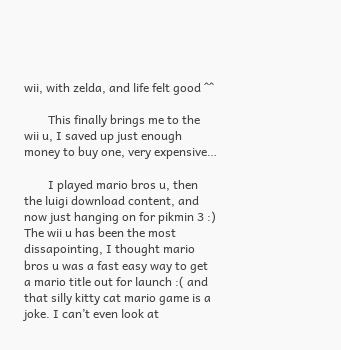wii, with zelda, and life felt good ^^

        This finally brings me to the wii u, I saved up just enough money to buy one, very expensive…

        I played mario bros u, then the luigi download content, and now just hanging on for pikmin 3 :) The wii u has been the most dissapointing, I thought mario bros u was a fast easy way to get a mario title out for launch :( and that silly kitty cat mario game is a joke. I can’t even look at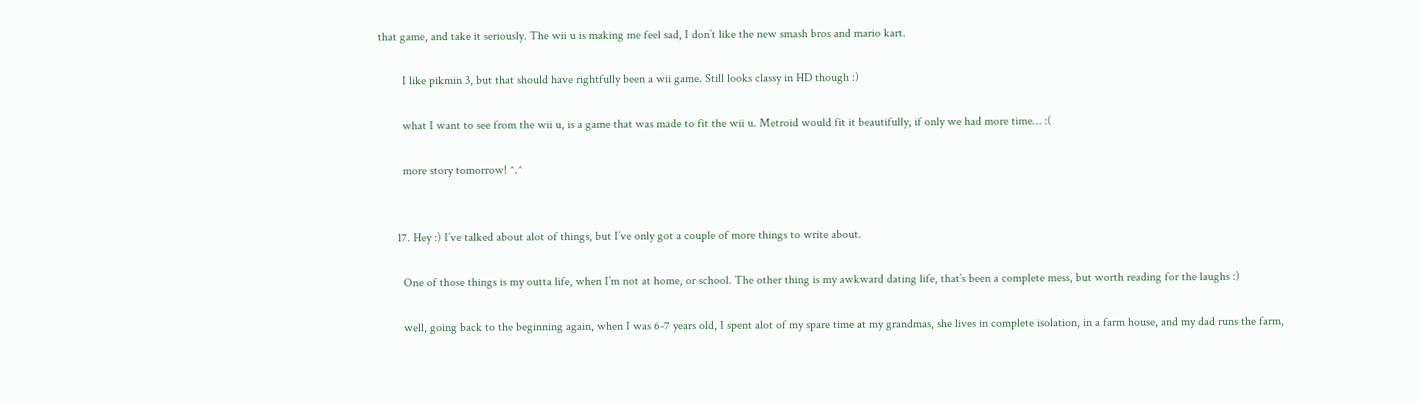that game, and take it seriously. The wii u is making me feel sad, I don’t like the new smash bros and mario kart.

        I like pikmin 3, but that should have rightfully been a wii game. Still looks classy in HD though :)

        what I want to see from the wii u, is a game that was made to fit the wii u. Metroid would fit it beautifully, if only we had more time… :(

        more story tomorrow! ^.^


      17. Hey :) I’ve talked about alot of things, but I’ve only got a couple of more things to write about.

        One of those things is my outta life, when I’m not at home, or school. The other thing is my awkward dating life, that’s been a complete mess, but worth reading for the laughs :)

        well, going back to the beginning again, when I was 6-7 years old, I spent alot of my spare time at my grandmas, she lives in complete isolation, in a farm house, and my dad runs the farm,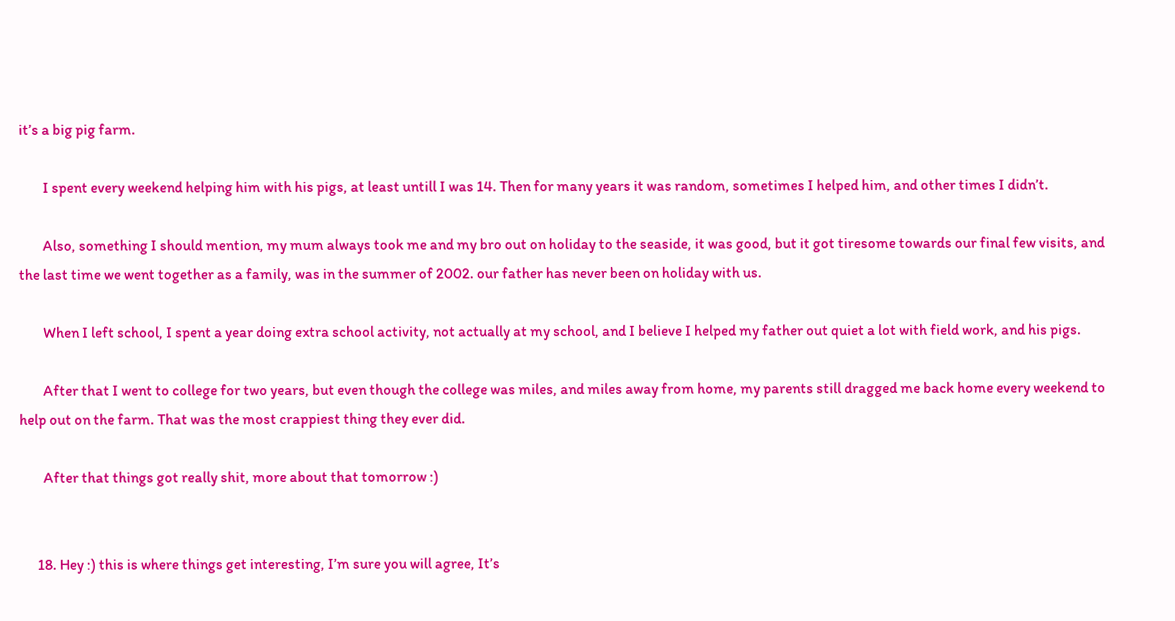it’s a big pig farm.

        I spent every weekend helping him with his pigs, at least untill I was 14. Then for many years it was random, sometimes I helped him, and other times I didn’t.

        Also, something I should mention, my mum always took me and my bro out on holiday to the seaside, it was good, but it got tiresome towards our final few visits, and the last time we went together as a family, was in the summer of 2002. our father has never been on holiday with us.

        When I left school, I spent a year doing extra school activity, not actually at my school, and I believe I helped my father out quiet a lot with field work, and his pigs.

        After that I went to college for two years, but even though the college was miles, and miles away from home, my parents still dragged me back home every weekend to help out on the farm. That was the most crappiest thing they ever did.

        After that things got really shit, more about that tomorrow :)


      18. Hey :) this is where things get interesting, I’m sure you will agree, It’s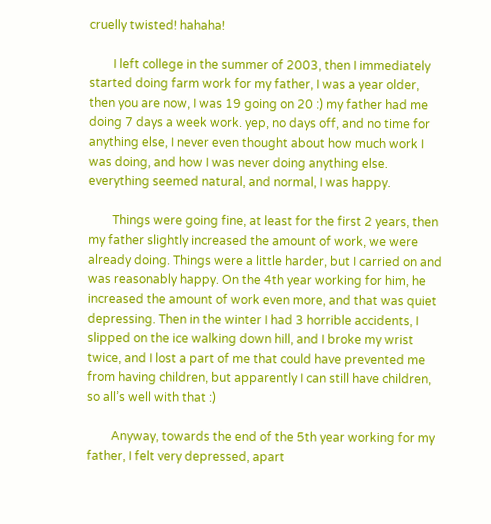cruelly twisted! hahaha!

        I left college in the summer of 2003, then I immediately started doing farm work for my father, I was a year older, then you are now, I was 19 going on 20 :) my father had me doing 7 days a week work. yep, no days off, and no time for anything else, I never even thought about how much work I was doing, and how I was never doing anything else. everything seemed natural, and normal, I was happy.

        Things were going fine, at least for the first 2 years, then my father slightly increased the amount of work, we were already doing. Things were a little harder, but I carried on and was reasonably happy. On the 4th year working for him, he increased the amount of work even more, and that was quiet depressing. Then in the winter I had 3 horrible accidents, I slipped on the ice walking down hill, and I broke my wrist twice, and I lost a part of me that could have prevented me from having children, but apparently I can still have children, so all’s well with that :)

        Anyway, towards the end of the 5th year working for my father, I felt very depressed, apart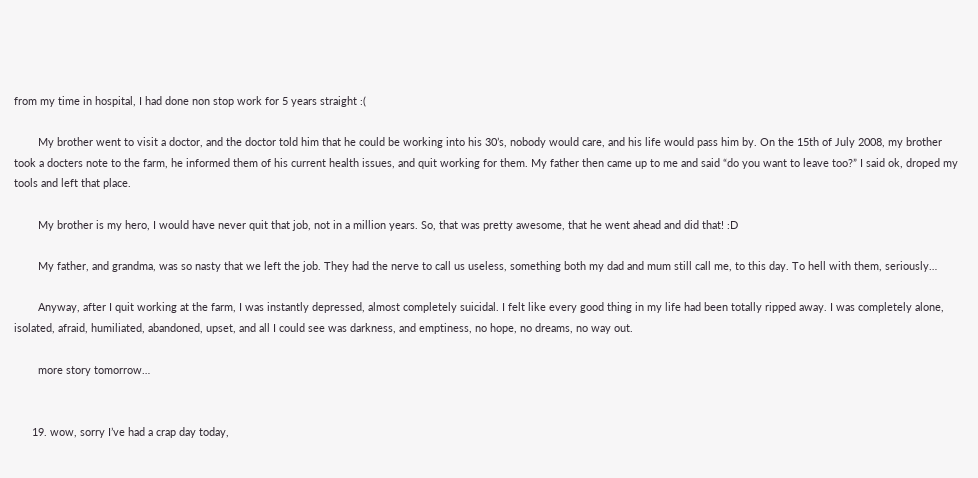from my time in hospital, I had done non stop work for 5 years straight :(

        My brother went to visit a doctor, and the doctor told him that he could be working into his 30’s, nobody would care, and his life would pass him by. On the 15th of July 2008, my brother took a docters note to the farm, he informed them of his current health issues, and quit working for them. My father then came up to me and said “do you want to leave too?” I said ok, droped my tools and left that place.

        My brother is my hero, I would have never quit that job, not in a million years. So, that was pretty awesome, that he went ahead and did that! :D

        My father, and grandma, was so nasty that we left the job. They had the nerve to call us useless, something both my dad and mum still call me, to this day. To hell with them, seriously…

        Anyway, after I quit working at the farm, I was instantly depressed, almost completely suicidal. I felt like every good thing in my life had been totally ripped away. I was completely alone, isolated, afraid, humiliated, abandoned, upset, and all I could see was darkness, and emptiness, no hope, no dreams, no way out.

        more story tomorrow…


      19. wow, sorry I’ve had a crap day today,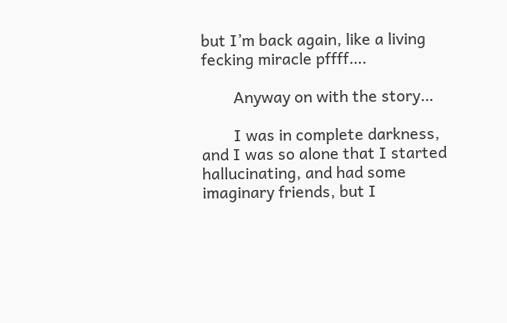but I’m back again, like a living fecking miracle pffff….

        Anyway on with the story…

        I was in complete darkness, and I was so alone that I started hallucinating, and had some imaginary friends, but I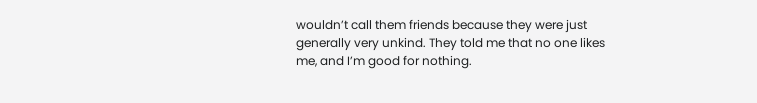wouldn’t call them friends because they were just generally very unkind. They told me that no one likes me, and I’m good for nothing.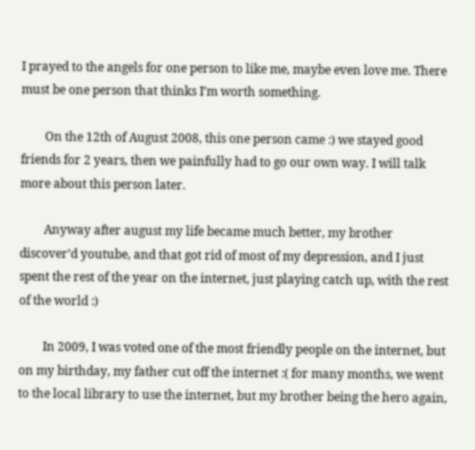I prayed to the angels for one person to like me, maybe even love me. There must be one person that thinks I’m worth something.

        On the 12th of August 2008, this one person came :) we stayed good friends for 2 years, then we painfully had to go our own way. I will talk more about this person later.

        Anyway after august my life became much better, my brother discover’d youtube, and that got rid of most of my depression, and I just spent the rest of the year on the internet, just playing catch up, with the rest of the world :)

        In 2009, I was voted one of the most friendly people on the internet, but on my birthday, my father cut off the internet :( for many months, we went to the local library to use the internet, but my brother being the hero again,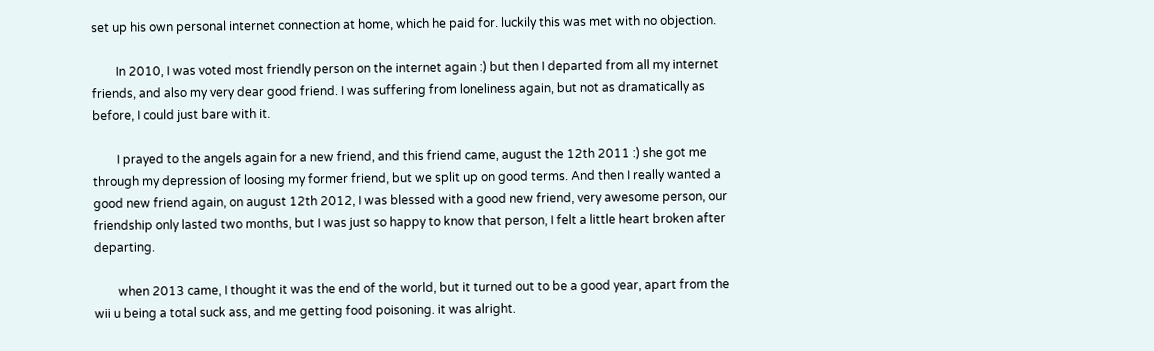set up his own personal internet connection at home, which he paid for. luckily this was met with no objection.

        In 2010, I was voted most friendly person on the internet again :) but then I departed from all my internet friends, and also my very dear good friend. I was suffering from loneliness again, but not as dramatically as before, I could just bare with it.

        I prayed to the angels again for a new friend, and this friend came, august the 12th 2011 :) she got me through my depression of loosing my former friend, but we split up on good terms. And then I really wanted a good new friend again, on august 12th 2012, I was blessed with a good new friend, very awesome person, our friendship only lasted two months, but I was just so happy to know that person, I felt a little heart broken after departing.

        when 2013 came, I thought it was the end of the world, but it turned out to be a good year, apart from the wii u being a total suck ass, and me getting food poisoning. it was alright.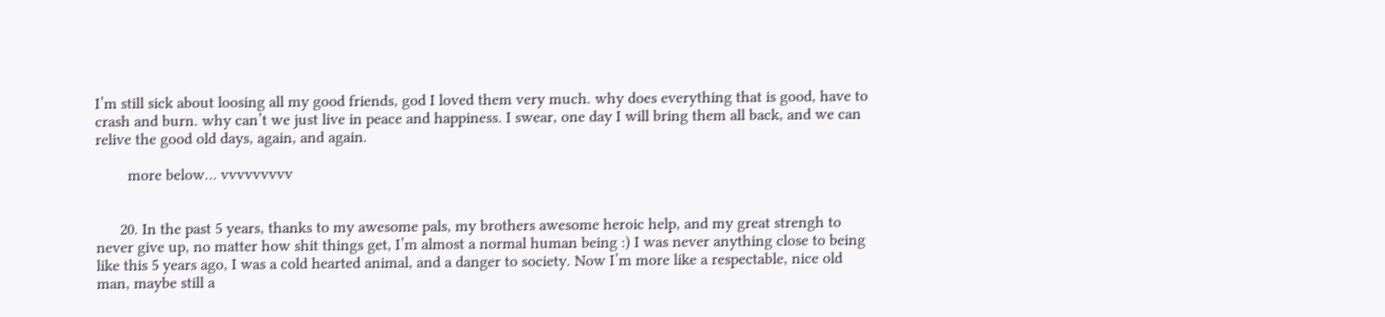I’m still sick about loosing all my good friends, god I loved them very much. why does everything that is good, have to crash and burn. why can’t we just live in peace and happiness. I swear, one day I will bring them all back, and we can relive the good old days, again, and again.

        more below… vvvvvvvvv


      20. In the past 5 years, thanks to my awesome pals, my brothers awesome heroic help, and my great strengh to never give up, no matter how shit things get, I’m almost a normal human being :) I was never anything close to being like this 5 years ago, I was a cold hearted animal, and a danger to society. Now I’m more like a respectable, nice old man, maybe still a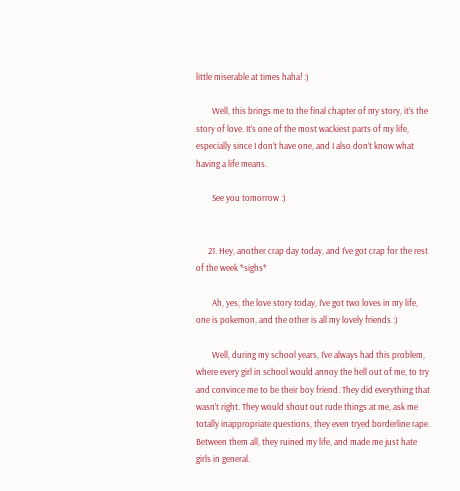little miserable at times haha! :)

        Well, this brings me to the final chapter of my story, it’s the story of love. It’s one of the most wackiest parts of my life, especially since I don’t have one, and I also don’t know what having a life means.

        See you tomorrow :)


      21. Hey, another crap day today, and I’ve got crap for the rest of the week *sighs*

        Ah, yes, the love story today, I’ve got two loves in my life, one is pokemon, and the other is all my lovely friends :)

        Well, during my school years, I’ve always had this problem, where every girl in school would annoy the hell out of me, to try and convince me to be their boy friend. They did everything that wasn’t right. They would shout out rude things at me, ask me totally inappropriate questions, they even tryed borderline rape. Between them all, they ruined my life, and made me just hate girls in general.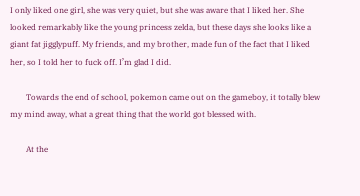I only liked one girl, she was very quiet, but she was aware that I liked her. She looked remarkably like the young princess zelda, but these days she looks like a giant fat jigglypuff. My friends, and my brother, made fun of the fact that I liked her, so I told her to fuck off. I’m glad I did.

        Towards the end of school, pokemon came out on the gameboy, it totally blew my mind away, what a great thing that the world got blessed with.

        At the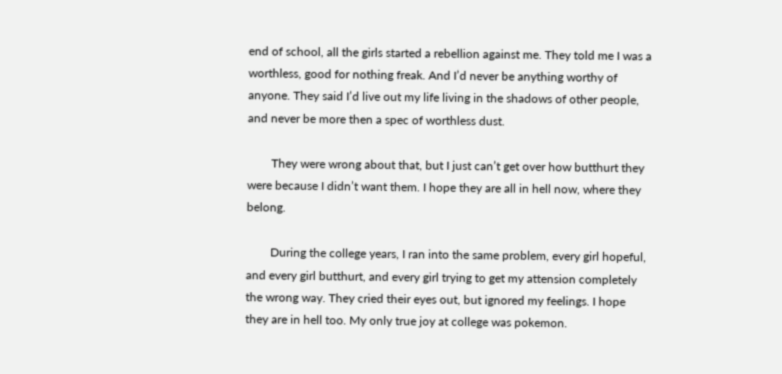end of school, all the girls started a rebellion against me. They told me I was a worthless, good for nothing freak. And I’d never be anything worthy of anyone. They said I’d live out my life living in the shadows of other people, and never be more then a spec of worthless dust.

        They were wrong about that, but I just can’t get over how butthurt they were because I didn’t want them. I hope they are all in hell now, where they belong.

        During the college years, I ran into the same problem, every girl hopeful, and every girl butthurt, and every girl trying to get my attension completely the wrong way. They cried their eyes out, but ignored my feelings. I hope they are in hell too. My only true joy at college was pokemon.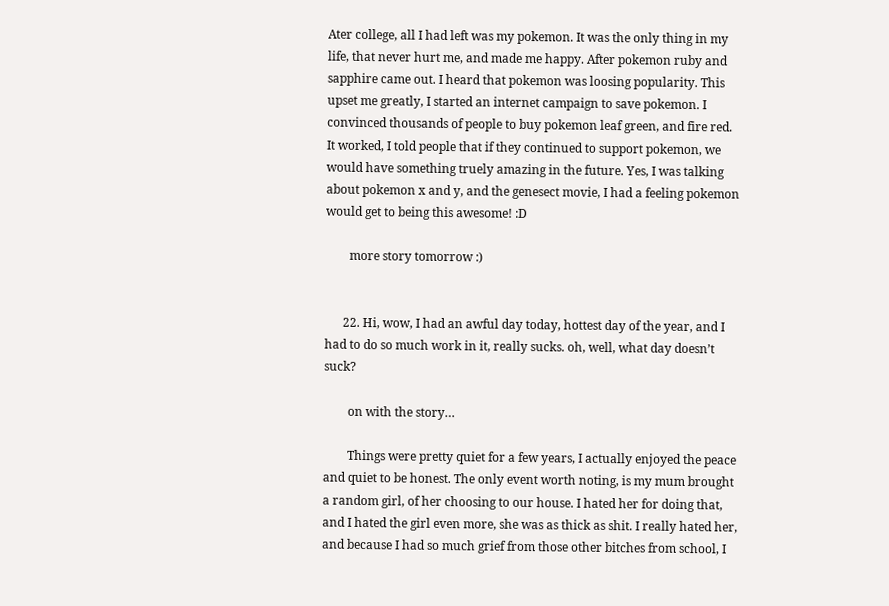Ater college, all I had left was my pokemon. It was the only thing in my life, that never hurt me, and made me happy. After pokemon ruby and sapphire came out. I heard that pokemon was loosing popularity. This upset me greatly, I started an internet campaign to save pokemon. I convinced thousands of people to buy pokemon leaf green, and fire red. It worked, I told people that if they continued to support pokemon, we would have something truely amazing in the future. Yes, I was talking about pokemon x and y, and the genesect movie, I had a feeling pokemon would get to being this awesome! :D

        more story tomorrow :)


      22. Hi, wow, I had an awful day today, hottest day of the year, and I had to do so much work in it, really sucks. oh, well, what day doesn’t suck?

        on with the story…

        Things were pretty quiet for a few years, I actually enjoyed the peace and quiet to be honest. The only event worth noting, is my mum brought a random girl, of her choosing to our house. I hated her for doing that, and I hated the girl even more, she was as thick as shit. I really hated her, and because I had so much grief from those other bitches from school, I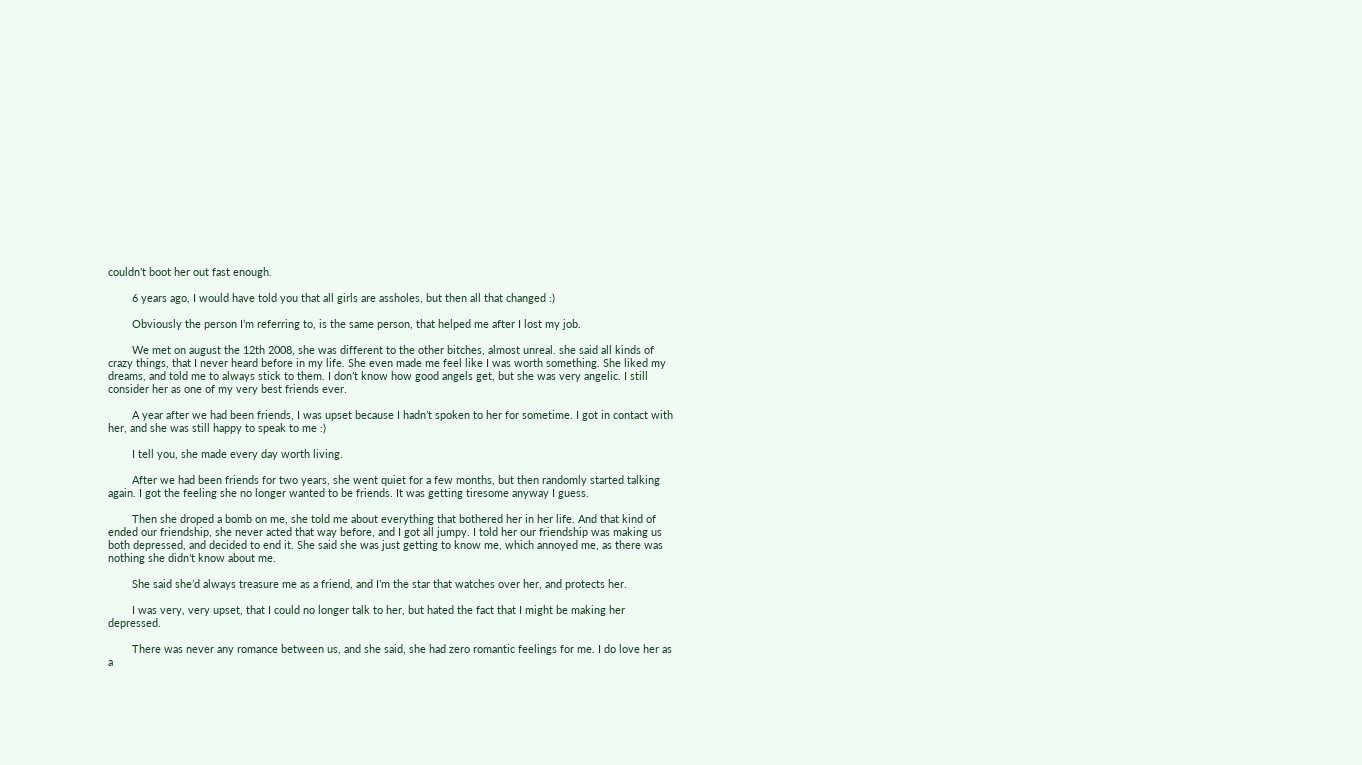couldn’t boot her out fast enough.

        6 years ago, I would have told you that all girls are assholes, but then all that changed :)

        Obviously the person I’m referring to, is the same person, that helped me after I lost my job.

        We met on august the 12th 2008, she was different to the other bitches, almost unreal. she said all kinds of crazy things, that I never heard before in my life. She even made me feel like I was worth something. She liked my dreams, and told me to always stick to them. I don’t know how good angels get, but she was very angelic. I still consider her as one of my very best friends ever.

        A year after we had been friends, I was upset because I hadn’t spoken to her for sometime. I got in contact with her, and she was still happy to speak to me :)

        I tell you, she made every day worth living.

        After we had been friends for two years, she went quiet for a few months, but then randomly started talking again. I got the feeling she no longer wanted to be friends. It was getting tiresome anyway I guess.

        Then she droped a bomb on me, she told me about everything that bothered her in her life. And that kind of ended our friendship, she never acted that way before, and I got all jumpy. I told her our friendship was making us both depressed, and decided to end it. She said she was just getting to know me, which annoyed me, as there was nothing she didn’t know about me.

        She said she’d always treasure me as a friend, and I’m the star that watches over her, and protects her.

        I was very, very upset, that I could no longer talk to her, but hated the fact that I might be making her depressed.

        There was never any romance between us, and she said, she had zero romantic feelings for me. I do love her as a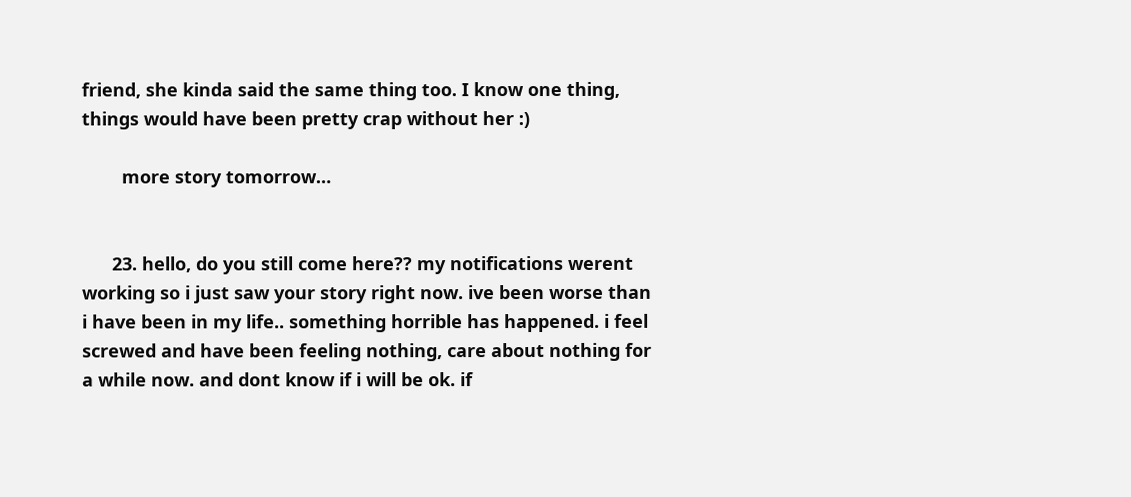friend, she kinda said the same thing too. I know one thing, things would have been pretty crap without her :)

        more story tomorrow…


      23. hello, do you still come here?? my notifications werent working so i just saw your story right now. ive been worse than i have been in my life.. something horrible has happened. i feel screwed and have been feeling nothing, care about nothing for a while now. and dont know if i will be ok. if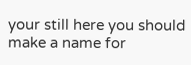your still here you should make a name for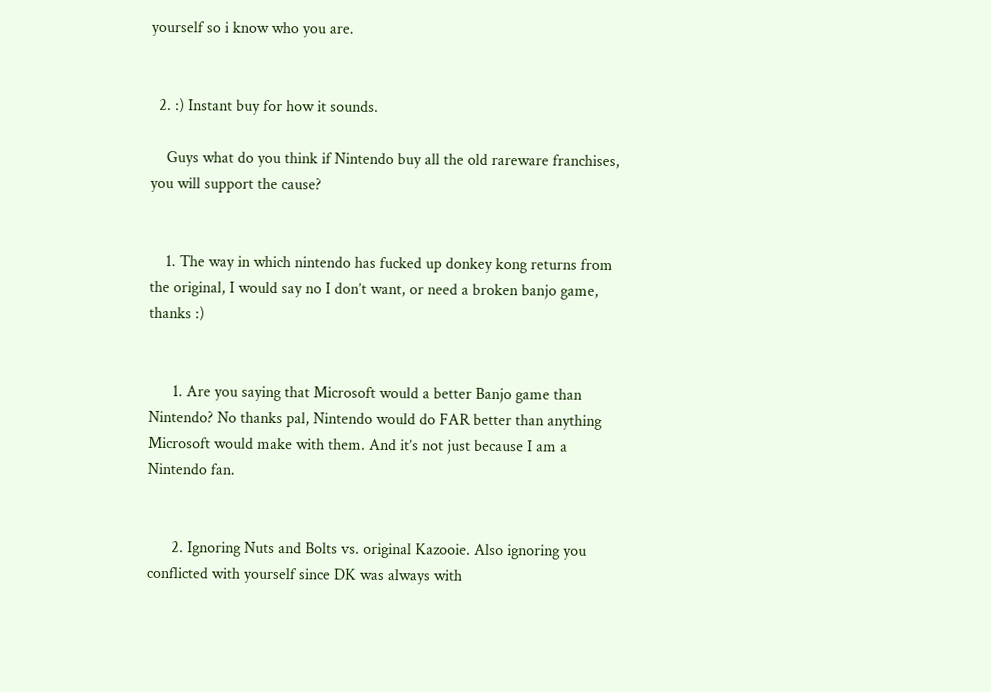yourself so i know who you are.


  2. :) Instant buy for how it sounds.

    Guys what do you think if Nintendo buy all the old rareware franchises, you will support the cause?


    1. The way in which nintendo has fucked up donkey kong returns from the original, I would say no I don’t want, or need a broken banjo game, thanks :)


      1. Are you saying that Microsoft would a better Banjo game than Nintendo? No thanks pal, Nintendo would do FAR better than anything Microsoft would make with them. And it’s not just because I am a Nintendo fan.


      2. Ignoring Nuts and Bolts vs. original Kazooie. Also ignoring you conflicted with yourself since DK was always with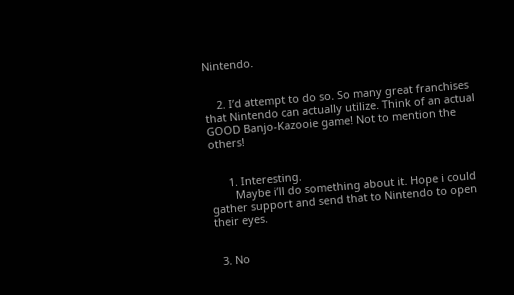Nintendo.


    2. I’d attempt to do so. So many great franchises that Nintendo can actually utilize. Think of an actual GOOD Banjo-Kazooie game! Not to mention the others!


      1. Interesting.
        Maybe i’ll do something about it. Hope i could gather support and send that to Nintendo to open their eyes.


  3. No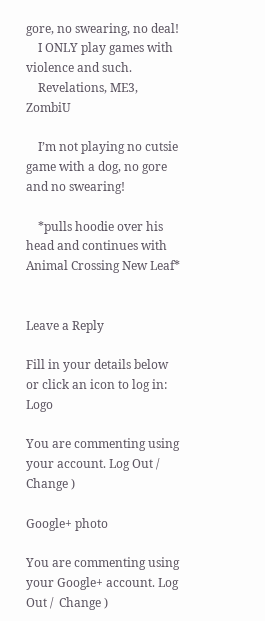gore, no swearing, no deal!
    I ONLY play games with violence and such.
    Revelations, ME3, ZombiU

    I’m not playing no cutsie game with a dog, no gore and no swearing!

    *pulls hoodie over his head and continues with Animal Crossing New Leaf*


Leave a Reply

Fill in your details below or click an icon to log in: Logo

You are commenting using your account. Log Out /  Change )

Google+ photo

You are commenting using your Google+ account. Log Out /  Change )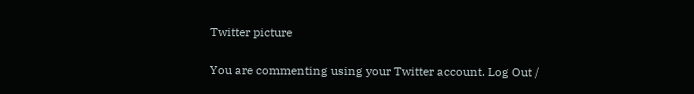Twitter picture

You are commenting using your Twitter account. Log Out /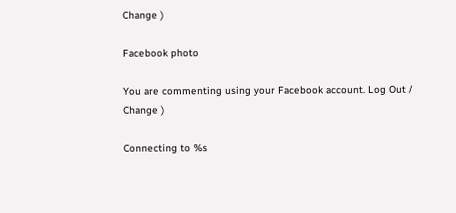Change )

Facebook photo

You are commenting using your Facebook account. Log Out /  Change )

Connecting to %s